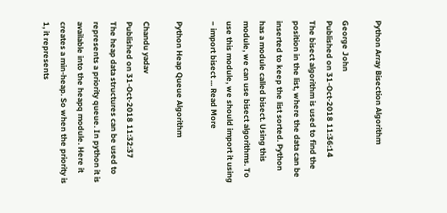Python Array Bisection Algorithm

George John
Published on 31-Oct-2018 11:36:14
The bisect algorithm is used to find the position in the list, where the data can be inserted to keep the list sorted. Python has a module called bisect. Using this module, we can use bisect algorithms. To use this module, we should import it using − import bisect ... Read More

Python Heap Queue Algorithm

Chandu yadav
Published on 31-Oct-2018 11:32:37
The heap data structures can be used to represents a priority queue. In python it is available into the heapq module. Here it creates a min-heap. So when the priority is 1, it represents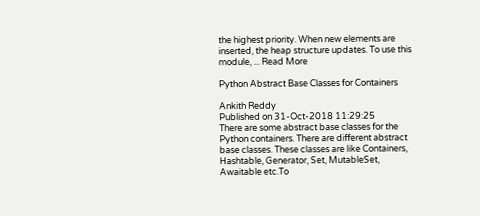the highest priority. When new elements are inserted, the heap structure updates. To use this module, ... Read More

Python Abstract Base Classes for Containers

Ankith Reddy
Published on 31-Oct-2018 11:29:25
There are some abstract base classes for the Python containers. There are different abstract base classes. These classes are like Containers, Hashtable, Generator, Set, MutableSet, Awaitable etc.To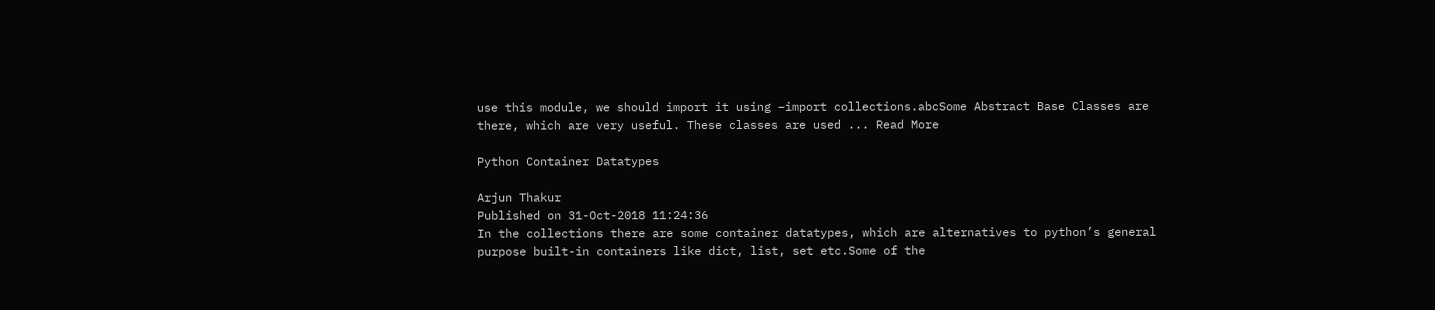use this module, we should import it using −import collections.abcSome Abstract Base Classes are there, which are very useful. These classes are used ... Read More

Python Container Datatypes

Arjun Thakur
Published on 31-Oct-2018 11:24:36
In the collections there are some container datatypes, which are alternatives to python’s general purpose built-in containers like dict, list, set etc.Some of the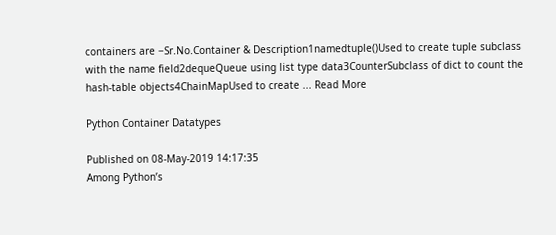containers are −Sr.No.Container & Description1namedtuple()Used to create tuple subclass with the name field2dequeQueue using list type data3CounterSubclass of dict to count the hash-table objects4ChainMapUsed to create ... Read More

Python Container Datatypes

Published on 08-May-2019 14:17:35
Among Python’s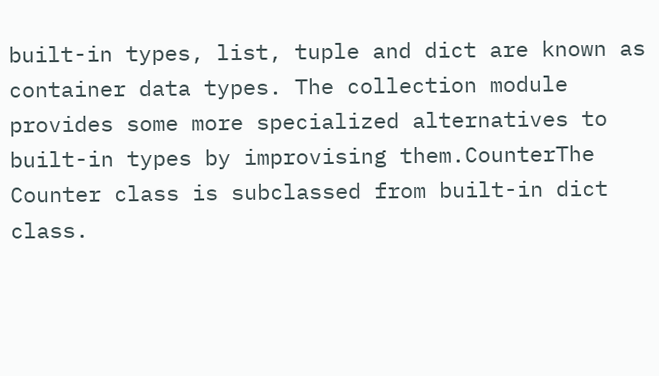built-in types, list, tuple and dict are known as container data types. The collection module provides some more specialized alternatives to built-in types by improvising them.CounterThe Counter class is subclassed from built-in dict class.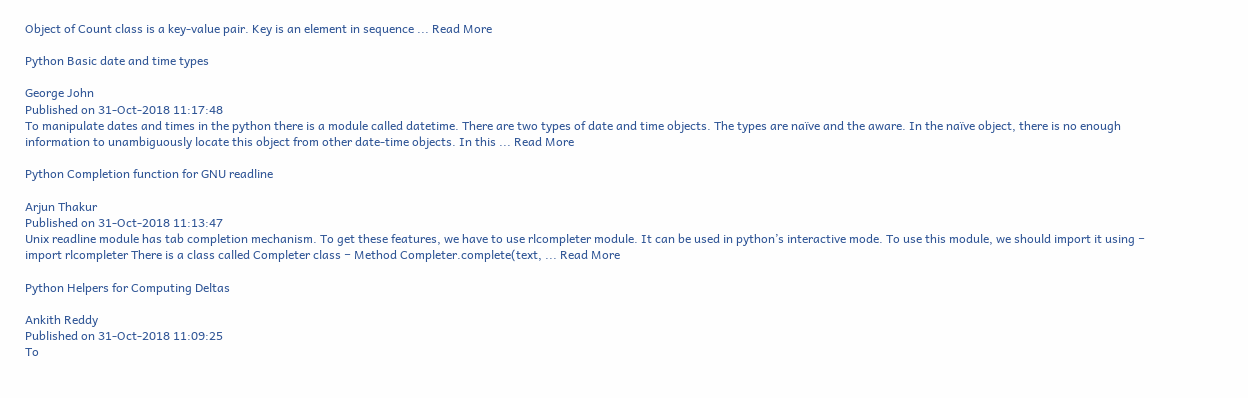Object of Count class is a key-value pair. Key is an element in sequence ... Read More

Python Basic date and time types

George John
Published on 31-Oct-2018 11:17:48
To manipulate dates and times in the python there is a module called datetime. There are two types of date and time objects. The types are naïve and the aware. In the naïve object, there is no enough information to unambiguously locate this object from other date-time objects. In this ... Read More

Python Completion function for GNU readline

Arjun Thakur
Published on 31-Oct-2018 11:13:47
Unix readline module has tab completion mechanism. To get these features, we have to use rlcompleter module. It can be used in python’s interactive mode. To use this module, we should import it using − import rlcompleter There is a class called Completer class − Method Completer.complete(text, ... Read More

Python Helpers for Computing Deltas

Ankith Reddy
Published on 31-Oct-2018 11:09:25
To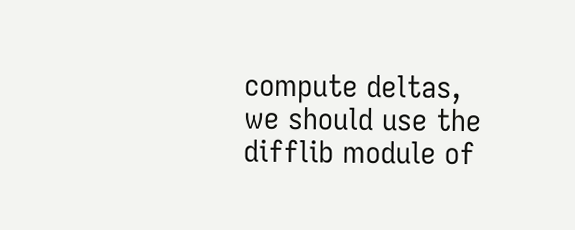compute deltas, we should use the difflib module of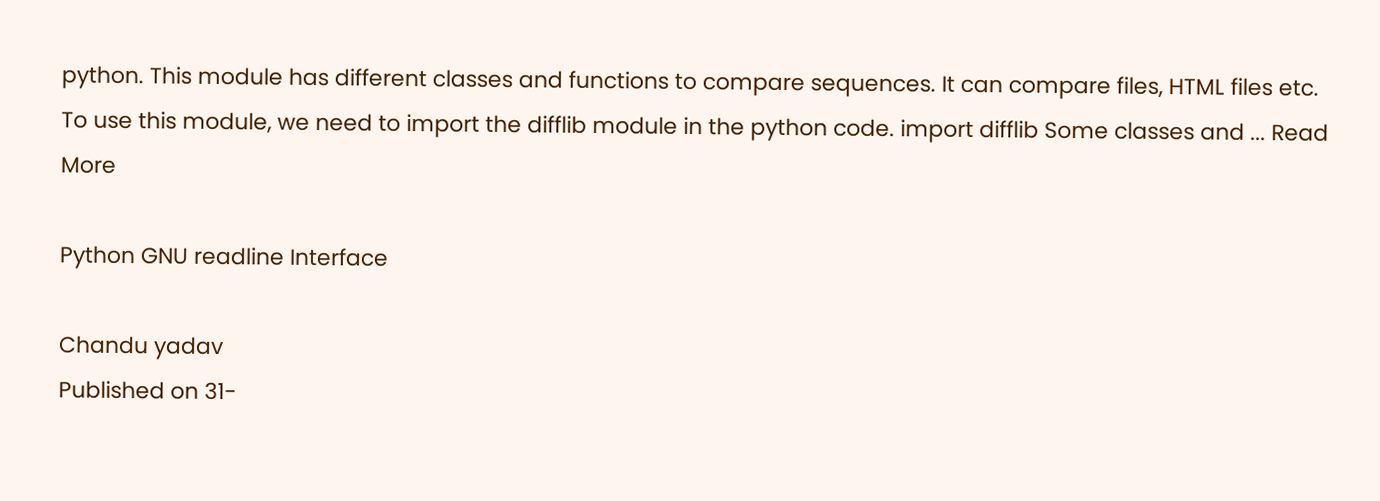python. This module has different classes and functions to compare sequences. It can compare files, HTML files etc. To use this module, we need to import the difflib module in the python code. import difflib Some classes and ... Read More

Python GNU readline Interface

Chandu yadav
Published on 31-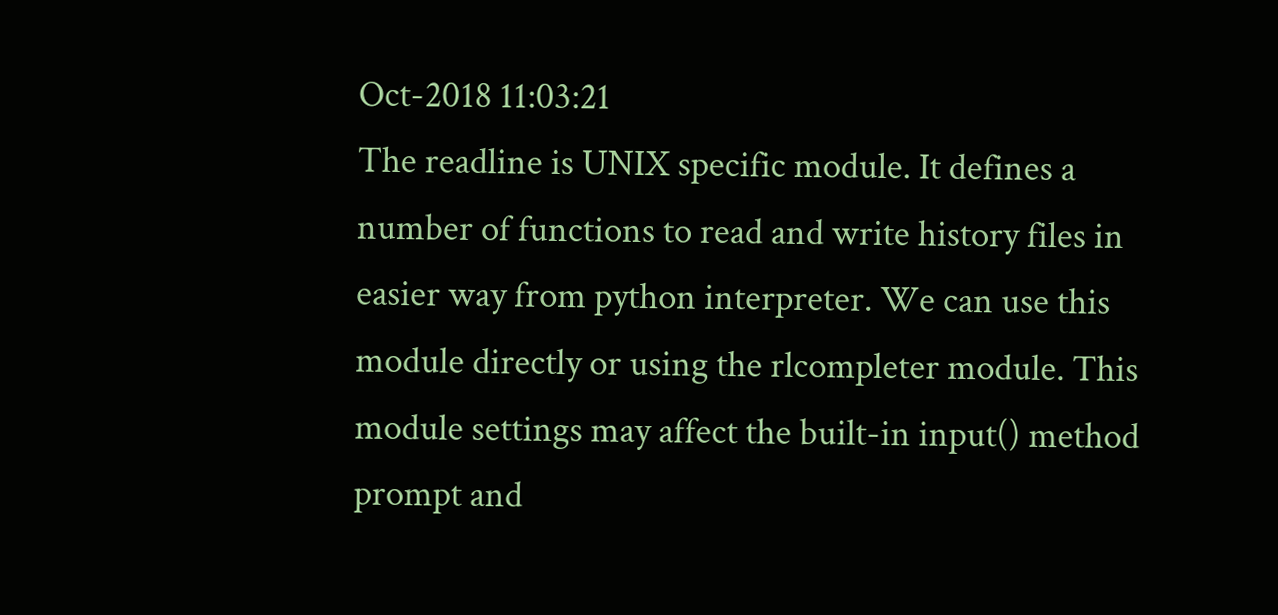Oct-2018 11:03:21
The readline is UNIX specific module. It defines a number of functions to read and write history files in easier way from python interpreter. We can use this module directly or using the rlcompleter module. This module settings may affect the built-in input() method prompt and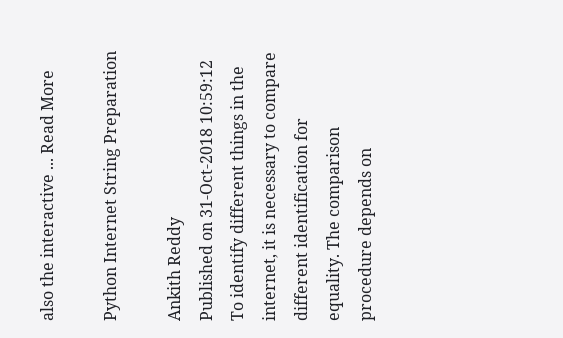also the interactive ... Read More

Python Internet String Preparation

Ankith Reddy
Published on 31-Oct-2018 10:59:12
To identify different things in the internet, it is necessary to compare different identification for equality. The comparison procedure depends on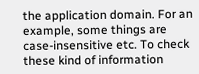the application domain. For an example, some things are case-insensitive etc. To check these kind of information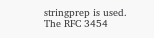stringprep is used. The RFC 3454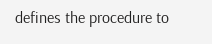defines the procedure to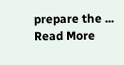prepare the ... Read More